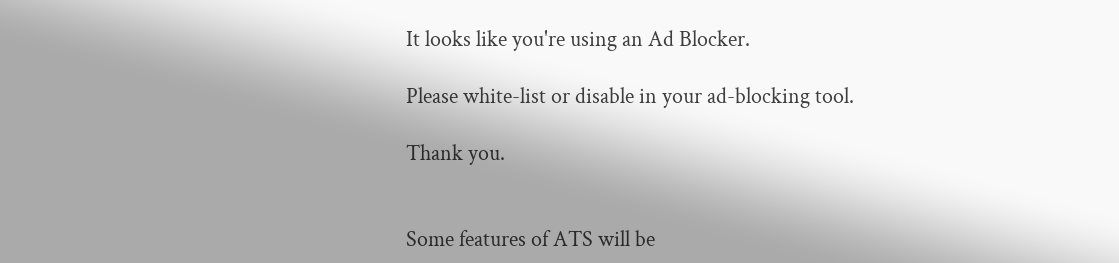It looks like you're using an Ad Blocker.

Please white-list or disable in your ad-blocking tool.

Thank you.


Some features of ATS will be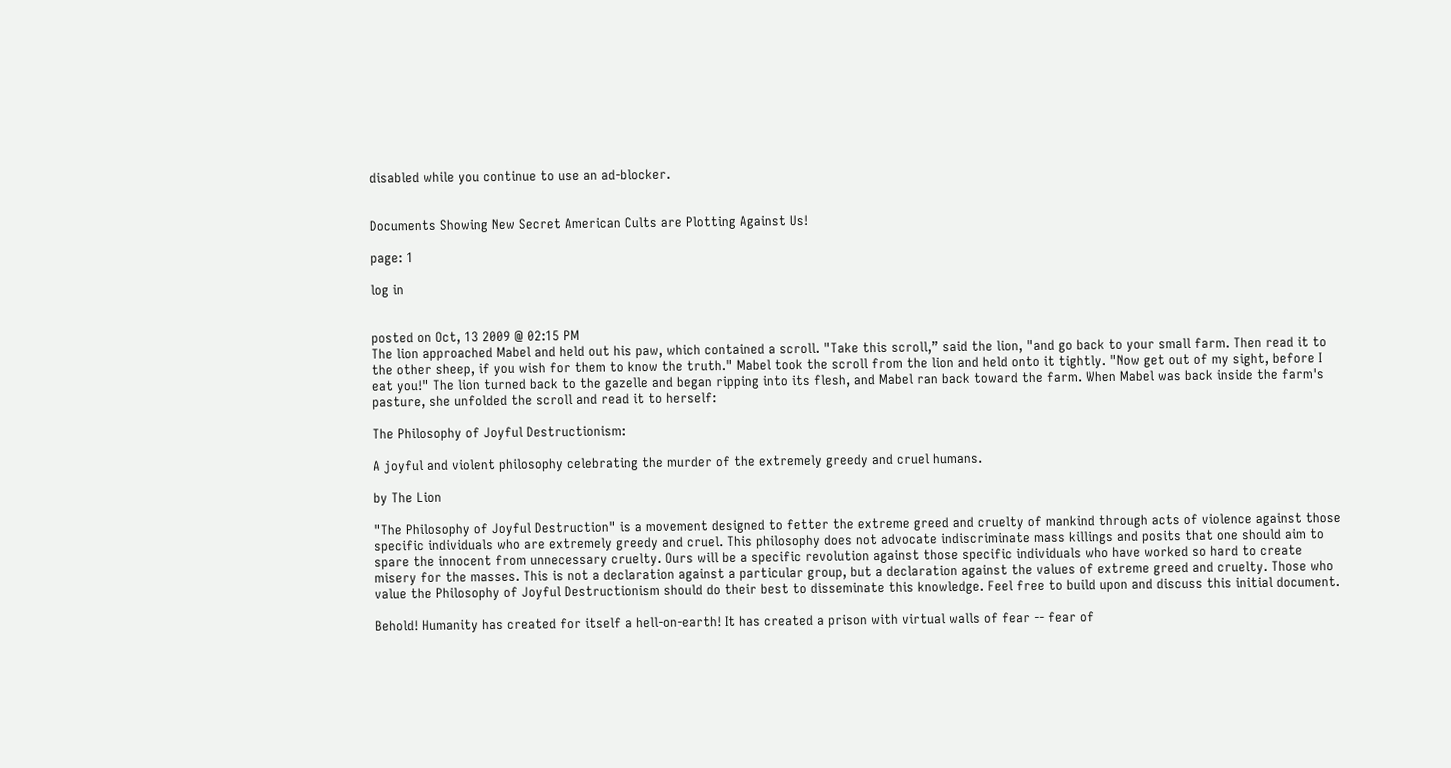disabled while you continue to use an ad-blocker.


Documents Showing New Secret American Cults are Plotting Against Us!

page: 1

log in


posted on Oct, 13 2009 @ 02:15 PM
The lion approached Mabel and held out his paw, which contained a scroll. "Take this scroll,” said the lion, "and go back to your small farm. Then read it to the other sheep, if you wish for them to know the truth." Mabel took the scroll from the lion and held onto it tightly. "Now get out of my sight, before I eat you!" The lion turned back to the gazelle and began ripping into its flesh, and Mabel ran back toward the farm. When Mabel was back inside the farm's pasture, she unfolded the scroll and read it to herself:

The Philosophy of Joyful Destructionism:

A joyful and violent philosophy celebrating the murder of the extremely greedy and cruel humans.

by The Lion

"The Philosophy of Joyful Destruction" is a movement designed to fetter the extreme greed and cruelty of mankind through acts of violence against those specific individuals who are extremely greedy and cruel. This philosophy does not advocate indiscriminate mass killings and posits that one should aim to spare the innocent from unnecessary cruelty. Ours will be a specific revolution against those specific individuals who have worked so hard to create misery for the masses. This is not a declaration against a particular group, but a declaration against the values of extreme greed and cruelty. Those who value the Philosophy of Joyful Destructionism should do their best to disseminate this knowledge. Feel free to build upon and discuss this initial document.

Behold! Humanity has created for itself a hell-on-earth! It has created a prison with virtual walls of fear -- fear of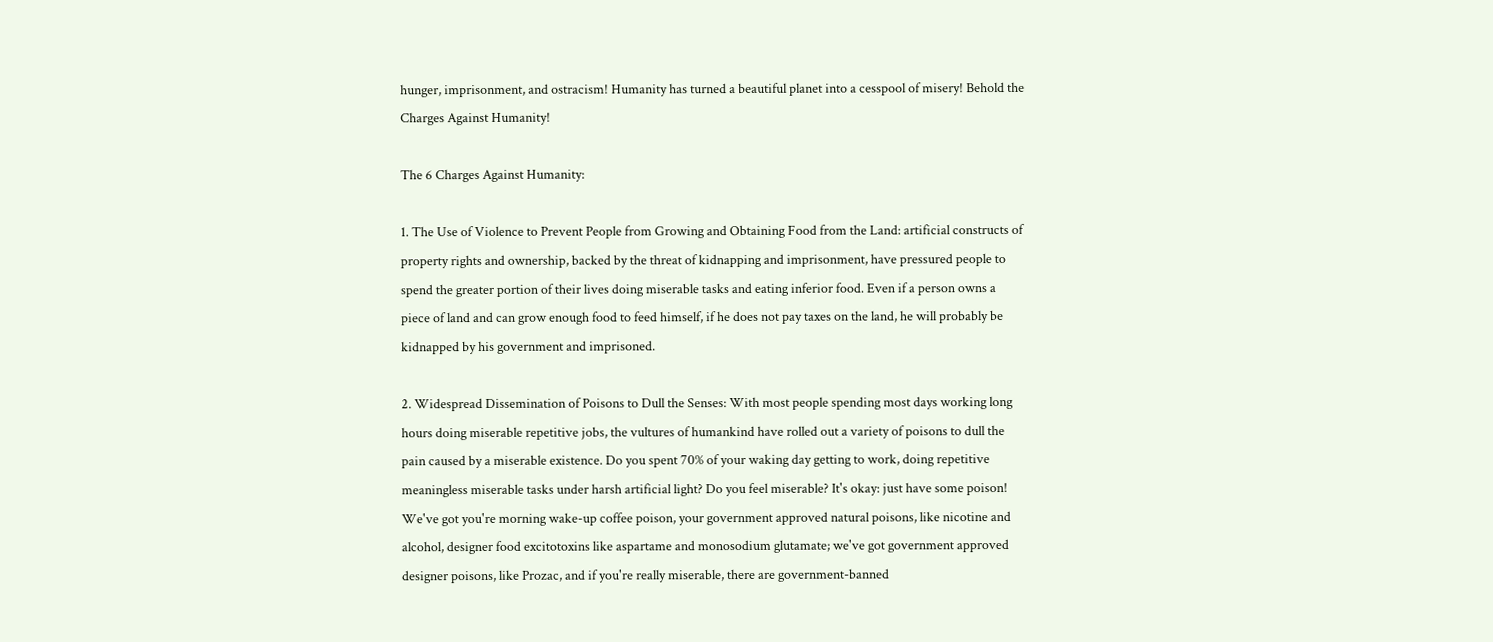hunger, imprisonment, and ostracism! Humanity has turned a beautiful planet into a cesspool of misery! Behold the Charges Against Humanity!

The 6 Charges Against Humanity:

1. The Use of Violence to Prevent People from Growing and Obtaining Food from the Land: artificial constructs of property rights and ownership, backed by the threat of kidnapping and imprisonment, have pressured people to spend the greater portion of their lives doing miserable tasks and eating inferior food. Even if a person owns a piece of land and can grow enough food to feed himself, if he does not pay taxes on the land, he will probably be kidnapped by his government and imprisoned.

2. Widespread Dissemination of Poisons to Dull the Senses: With most people spending most days working long hours doing miserable repetitive jobs, the vultures of humankind have rolled out a variety of poisons to dull the pain caused by a miserable existence. Do you spent 70% of your waking day getting to work, doing repetitive meaningless miserable tasks under harsh artificial light? Do you feel miserable? It's okay: just have some poison! We've got you're morning wake-up coffee poison, your government approved natural poisons, like nicotine and alcohol, designer food excitotoxins like aspartame and monosodium glutamate; we've got government approved designer poisons, like Prozac, and if you're really miserable, there are government-banned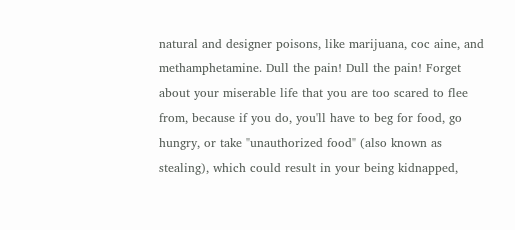natural and designer poisons, like marijuana, coc aine, and methamphetamine. Dull the pain! Dull the pain! Forget about your miserable life that you are too scared to flee from, because if you do, you'll have to beg for food, go hungry, or take "unauthorized food" (also known as stealing), which could result in your being kidnapped,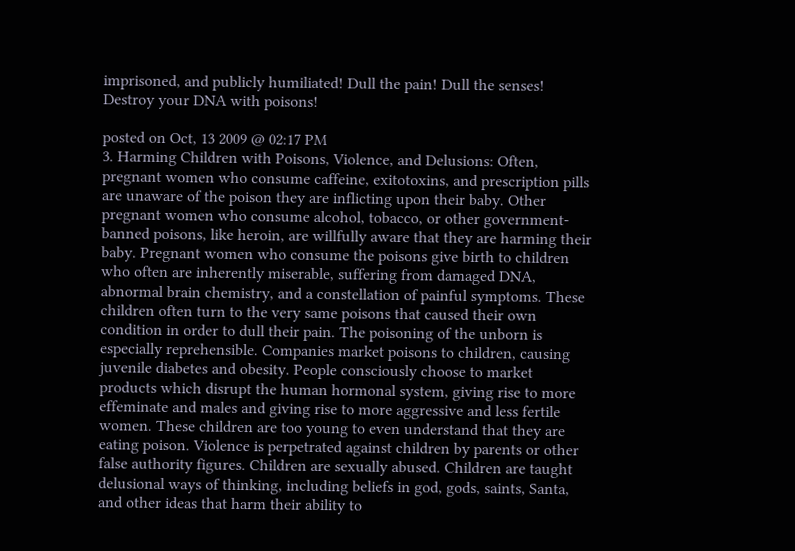imprisoned, and publicly humiliated! Dull the pain! Dull the senses! Destroy your DNA with poisons!

posted on Oct, 13 2009 @ 02:17 PM
3. Harming Children with Poisons, Violence, and Delusions: Often, pregnant women who consume caffeine, exitotoxins, and prescription pills are unaware of the poison they are inflicting upon their baby. Other pregnant women who consume alcohol, tobacco, or other government-banned poisons, like heroin, are willfully aware that they are harming their baby. Pregnant women who consume the poisons give birth to children who often are inherently miserable, suffering from damaged DNA, abnormal brain chemistry, and a constellation of painful symptoms. These children often turn to the very same poisons that caused their own condition in order to dull their pain. The poisoning of the unborn is especially reprehensible. Companies market poisons to children, causing juvenile diabetes and obesity. People consciously choose to market products which disrupt the human hormonal system, giving rise to more effeminate and males and giving rise to more aggressive and less fertile women. These children are too young to even understand that they are eating poison. Violence is perpetrated against children by parents or other false authority figures. Children are sexually abused. Children are taught delusional ways of thinking, including beliefs in god, gods, saints, Santa, and other ideas that harm their ability to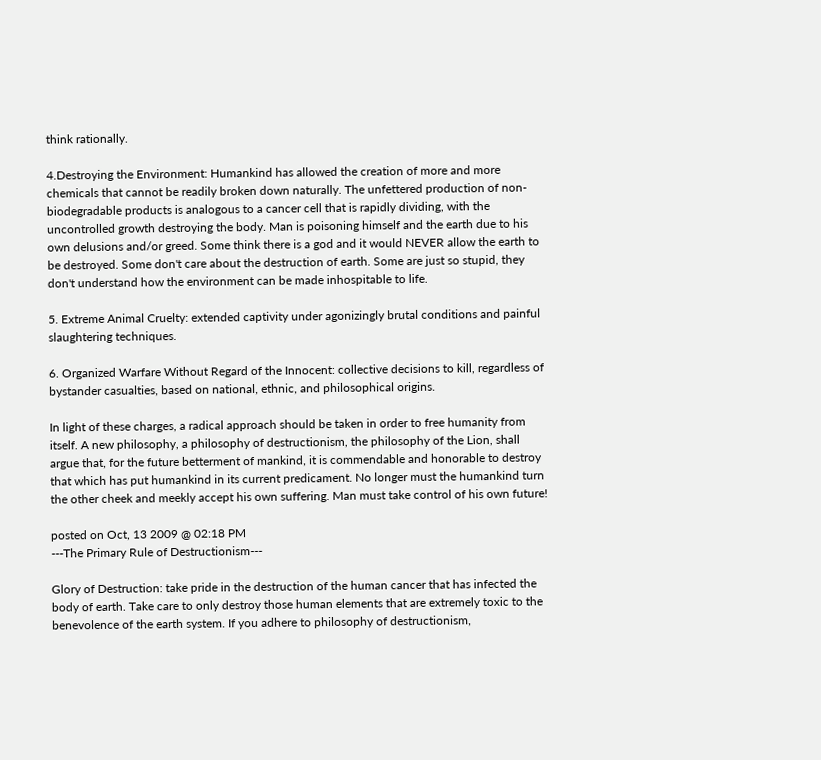think rationally.

4.Destroying the Environment: Humankind has allowed the creation of more and more chemicals that cannot be readily broken down naturally. The unfettered production of non-biodegradable products is analogous to a cancer cell that is rapidly dividing, with the uncontrolled growth destroying the body. Man is poisoning himself and the earth due to his own delusions and/or greed. Some think there is a god and it would NEVER allow the earth to be destroyed. Some don't care about the destruction of earth. Some are just so stupid, they don't understand how the environment can be made inhospitable to life.

5. Extreme Animal Cruelty: extended captivity under agonizingly brutal conditions and painful slaughtering techniques.

6. Organized Warfare Without Regard of the Innocent: collective decisions to kill, regardless of bystander casualties, based on national, ethnic, and philosophical origins.

In light of these charges, a radical approach should be taken in order to free humanity from itself. A new philosophy, a philosophy of destructionism, the philosophy of the Lion, shall argue that, for the future betterment of mankind, it is commendable and honorable to destroy that which has put humankind in its current predicament. No longer must the humankind turn the other cheek and meekly accept his own suffering. Man must take control of his own future!

posted on Oct, 13 2009 @ 02:18 PM
---The Primary Rule of Destructionism---

Glory of Destruction: take pride in the destruction of the human cancer that has infected the body of earth. Take care to only destroy those human elements that are extremely toxic to the benevolence of the earth system. If you adhere to philosophy of destructionism,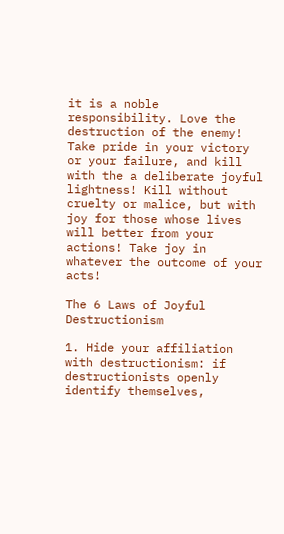it is a noble responsibility. Love the destruction of the enemy! Take pride in your victory or your failure, and kill with the a deliberate joyful lightness! Kill without cruelty or malice, but with joy for those whose lives will better from your actions! Take joy in whatever the outcome of your acts!

The 6 Laws of Joyful Destructionism

1. Hide your affiliation with destructionism: if destructionists openly identify themselves,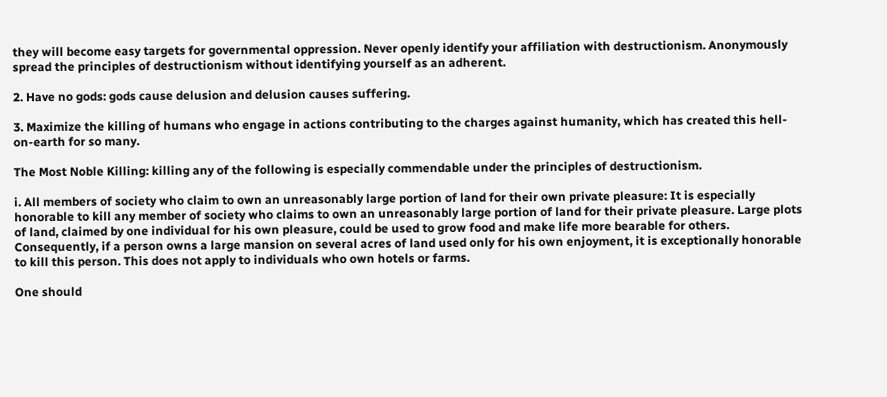they will become easy targets for governmental oppression. Never openly identify your affiliation with destructionism. Anonymously spread the principles of destructionism without identifying yourself as an adherent.

2. Have no gods: gods cause delusion and delusion causes suffering.

3. Maximize the killing of humans who engage in actions contributing to the charges against humanity, which has created this hell-on-earth for so many.

The Most Noble Killing: killing any of the following is especially commendable under the principles of destructionism.

i. All members of society who claim to own an unreasonably large portion of land for their own private pleasure: It is especially honorable to kill any member of society who claims to own an unreasonably large portion of land for their private pleasure. Large plots of land, claimed by one individual for his own pleasure, could be used to grow food and make life more bearable for others. Consequently, if a person owns a large mansion on several acres of land used only for his own enjoyment, it is exceptionally honorable to kill this person. This does not apply to individuals who own hotels or farms.

One should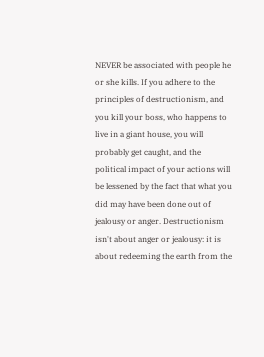NEVER be associated with people he or she kills. If you adhere to the principles of destructionism, and you kill your boss, who happens to live in a giant house, you will probably get caught, and the political impact of your actions will be lessened by the fact that what you did may have been done out of jealousy or anger. Destructionism isn't about anger or jealousy: it is about redeeming the earth from the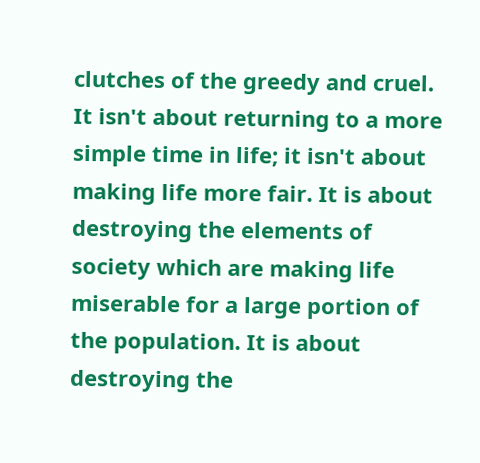clutches of the greedy and cruel. It isn't about returning to a more simple time in life; it isn't about making life more fair. It is about destroying the elements of society which are making life miserable for a large portion of the population. It is about destroying the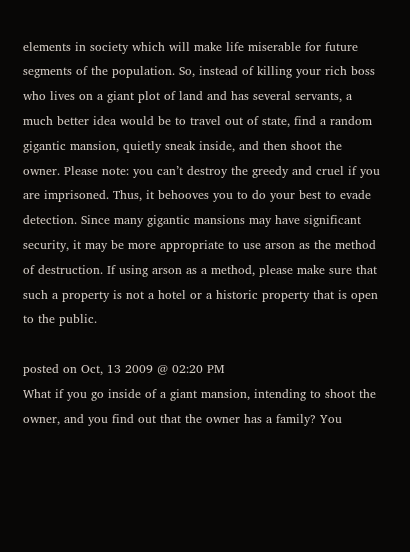elements in society which will make life miserable for future segments of the population. So, instead of killing your rich boss who lives on a giant plot of land and has several servants, a much better idea would be to travel out of state, find a random gigantic mansion, quietly sneak inside, and then shoot the owner. Please note: you can’t destroy the greedy and cruel if you are imprisoned. Thus, it behooves you to do your best to evade detection. Since many gigantic mansions may have significant security, it may be more appropriate to use arson as the method of destruction. If using arson as a method, please make sure that such a property is not a hotel or a historic property that is open to the public.

posted on Oct, 13 2009 @ 02:20 PM
What if you go inside of a giant mansion, intending to shoot the owner, and you find out that the owner has a family? You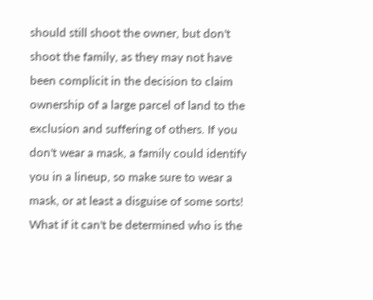should still shoot the owner, but don't shoot the family, as they may not have been complicit in the decision to claim ownership of a large parcel of land to the exclusion and suffering of others. If you don't wear a mask, a family could identify you in a lineup, so make sure to wear a mask, or at least a disguise of some sorts! What if it can't be determined who is the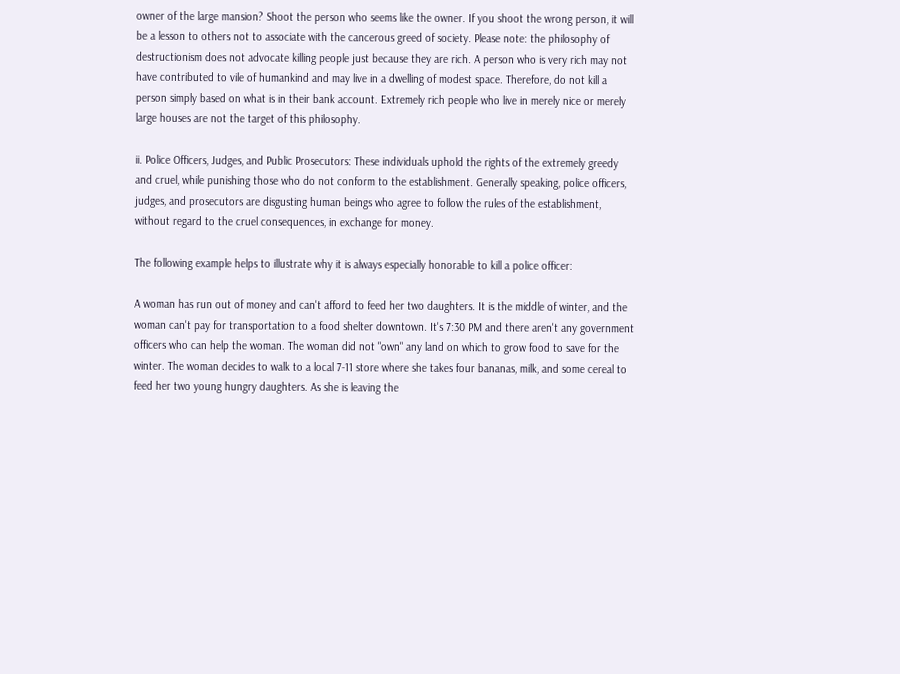owner of the large mansion? Shoot the person who seems like the owner. If you shoot the wrong person, it will be a lesson to others not to associate with the cancerous greed of society. Please note: the philosophy of destructionism does not advocate killing people just because they are rich. A person who is very rich may not have contributed to vile of humankind and may live in a dwelling of modest space. Therefore, do not kill a person simply based on what is in their bank account. Extremely rich people who live in merely nice or merely large houses are not the target of this philosophy.

ii. Police Officers, Judges, and Public Prosecutors: These individuals uphold the rights of the extremely greedy and cruel, while punishing those who do not conform to the establishment. Generally speaking, police officers, judges, and prosecutors are disgusting human beings who agree to follow the rules of the establishment, without regard to the cruel consequences, in exchange for money.

The following example helps to illustrate why it is always especially honorable to kill a police officer:

A woman has run out of money and can't afford to feed her two daughters. It is the middle of winter, and the woman can't pay for transportation to a food shelter downtown. It's 7:30 PM and there aren't any government officers who can help the woman. The woman did not "own" any land on which to grow food to save for the winter. The woman decides to walk to a local 7-11 store where she takes four bananas, milk, and some cereal to feed her two young hungry daughters. As she is leaving the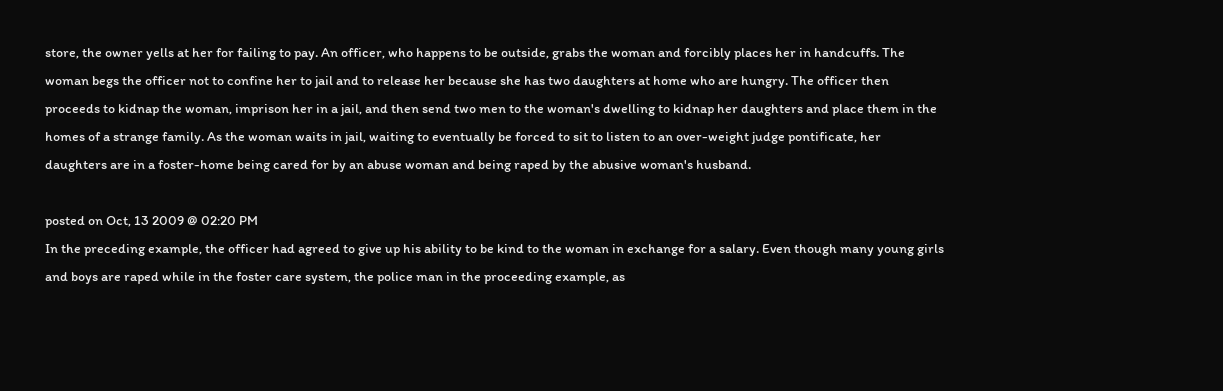store, the owner yells at her for failing to pay. An officer, who happens to be outside, grabs the woman and forcibly places her in handcuffs. The woman begs the officer not to confine her to jail and to release her because she has two daughters at home who are hungry. The officer then proceeds to kidnap the woman, imprison her in a jail, and then send two men to the woman's dwelling to kidnap her daughters and place them in the homes of a strange family. As the woman waits in jail, waiting to eventually be forced to sit to listen to an over-weight judge pontificate, her daughters are in a foster-home being cared for by an abuse woman and being raped by the abusive woman's husband.

posted on Oct, 13 2009 @ 02:20 PM
In the preceding example, the officer had agreed to give up his ability to be kind to the woman in exchange for a salary. Even though many young girls and boys are raped while in the foster care system, the police man in the proceeding example, as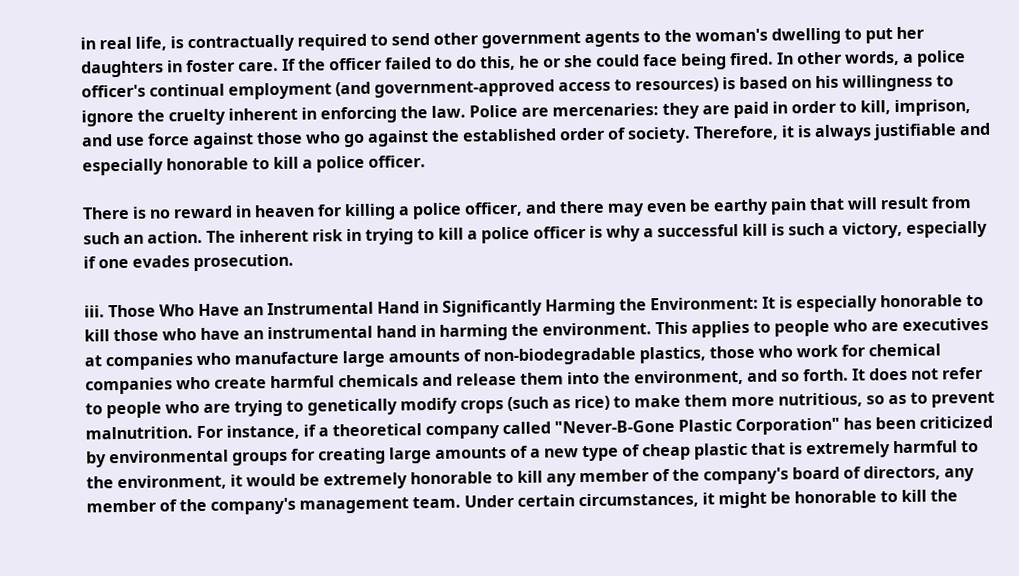in real life, is contractually required to send other government agents to the woman's dwelling to put her daughters in foster care. If the officer failed to do this, he or she could face being fired. In other words, a police officer's continual employment (and government-approved access to resources) is based on his willingness to ignore the cruelty inherent in enforcing the law. Police are mercenaries: they are paid in order to kill, imprison, and use force against those who go against the established order of society. Therefore, it is always justifiable and especially honorable to kill a police officer.

There is no reward in heaven for killing a police officer, and there may even be earthy pain that will result from such an action. The inherent risk in trying to kill a police officer is why a successful kill is such a victory, especially if one evades prosecution.

iii. Those Who Have an Instrumental Hand in Significantly Harming the Environment: It is especially honorable to kill those who have an instrumental hand in harming the environment. This applies to people who are executives at companies who manufacture large amounts of non-biodegradable plastics, those who work for chemical companies who create harmful chemicals and release them into the environment, and so forth. It does not refer to people who are trying to genetically modify crops (such as rice) to make them more nutritious, so as to prevent malnutrition. For instance, if a theoretical company called "Never-B-Gone Plastic Corporation" has been criticized by environmental groups for creating large amounts of a new type of cheap plastic that is extremely harmful to the environment, it would be extremely honorable to kill any member of the company's board of directors, any member of the company's management team. Under certain circumstances, it might be honorable to kill the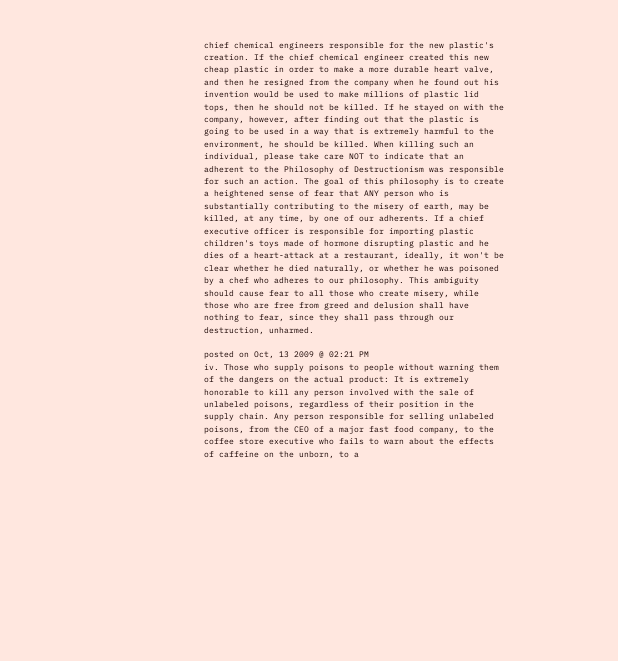chief chemical engineers responsible for the new plastic's creation. If the chief chemical engineer created this new cheap plastic in order to make a more durable heart valve, and then he resigned from the company when he found out his invention would be used to make millions of plastic lid tops, then he should not be killed. If he stayed on with the company, however, after finding out that the plastic is going to be used in a way that is extremely harmful to the environment, he should be killed. When killing such an individual, please take care NOT to indicate that an adherent to the Philosophy of Destructionism was responsible for such an action. The goal of this philosophy is to create a heightened sense of fear that ANY person who is substantially contributing to the misery of earth, may be killed, at any time, by one of our adherents. If a chief executive officer is responsible for importing plastic children's toys made of hormone disrupting plastic and he dies of a heart-attack at a restaurant, ideally, it won't be clear whether he died naturally, or whether he was poisoned by a chef who adheres to our philosophy. This ambiguity should cause fear to all those who create misery, while those who are free from greed and delusion shall have nothing to fear, since they shall pass through our destruction, unharmed.

posted on Oct, 13 2009 @ 02:21 PM
iv. Those who supply poisons to people without warning them of the dangers on the actual product: It is extremely honorable to kill any person involved with the sale of unlabeled poisons, regardless of their position in the supply chain. Any person responsible for selling unlabeled poisons, from the CEO of a major fast food company, to the coffee store executive who fails to warn about the effects of caffeine on the unborn, to a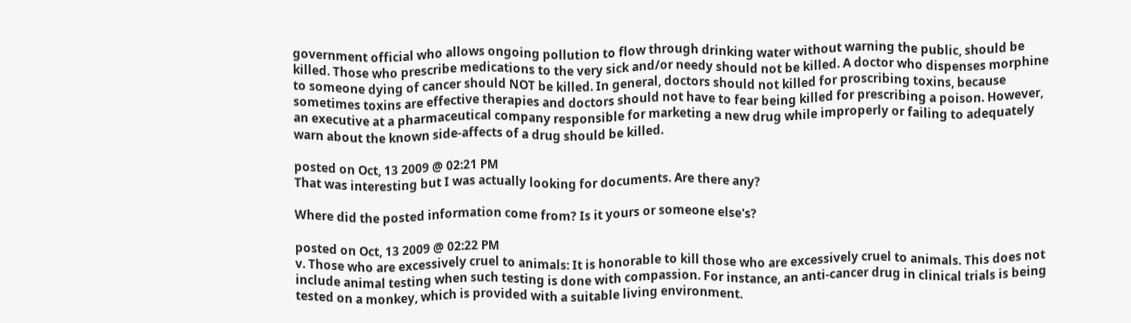government official who allows ongoing pollution to flow through drinking water without warning the public, should be killed. Those who prescribe medications to the very sick and/or needy should not be killed. A doctor who dispenses morphine to someone dying of cancer should NOT be killed. In general, doctors should not killed for proscribing toxins, because sometimes toxins are effective therapies and doctors should not have to fear being killed for prescribing a poison. However, an executive at a pharmaceutical company responsible for marketing a new drug while improperly or failing to adequately warn about the known side-affects of a drug should be killed.

posted on Oct, 13 2009 @ 02:21 PM
That was interesting but I was actually looking for documents. Are there any?

Where did the posted information come from? Is it yours or someone else's?

posted on Oct, 13 2009 @ 02:22 PM
v. Those who are excessively cruel to animals: It is honorable to kill those who are excessively cruel to animals. This does not include animal testing when such testing is done with compassion. For instance, an anti-cancer drug in clinical trials is being tested on a monkey, which is provided with a suitable living environment.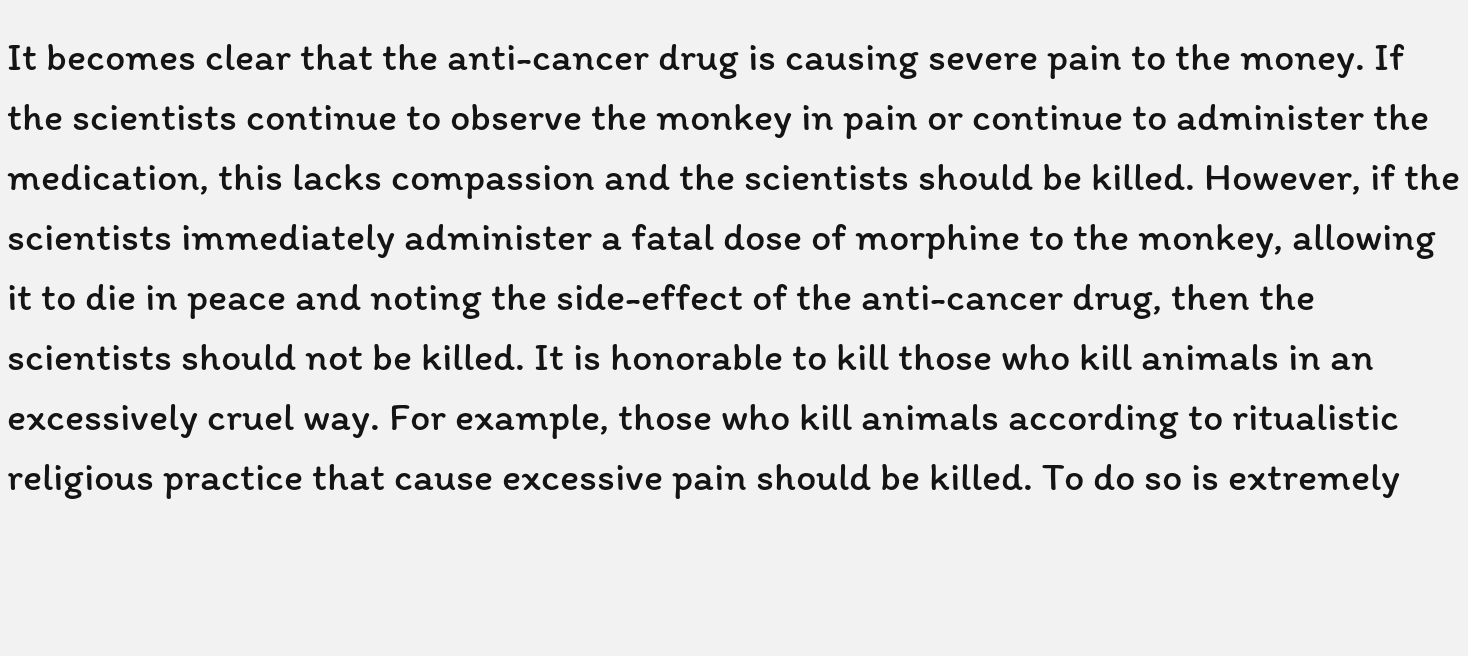It becomes clear that the anti-cancer drug is causing severe pain to the money. If the scientists continue to observe the monkey in pain or continue to administer the medication, this lacks compassion and the scientists should be killed. However, if the scientists immediately administer a fatal dose of morphine to the monkey, allowing it to die in peace and noting the side-effect of the anti-cancer drug, then the scientists should not be killed. It is honorable to kill those who kill animals in an excessively cruel way. For example, those who kill animals according to ritualistic religious practice that cause excessive pain should be killed. To do so is extremely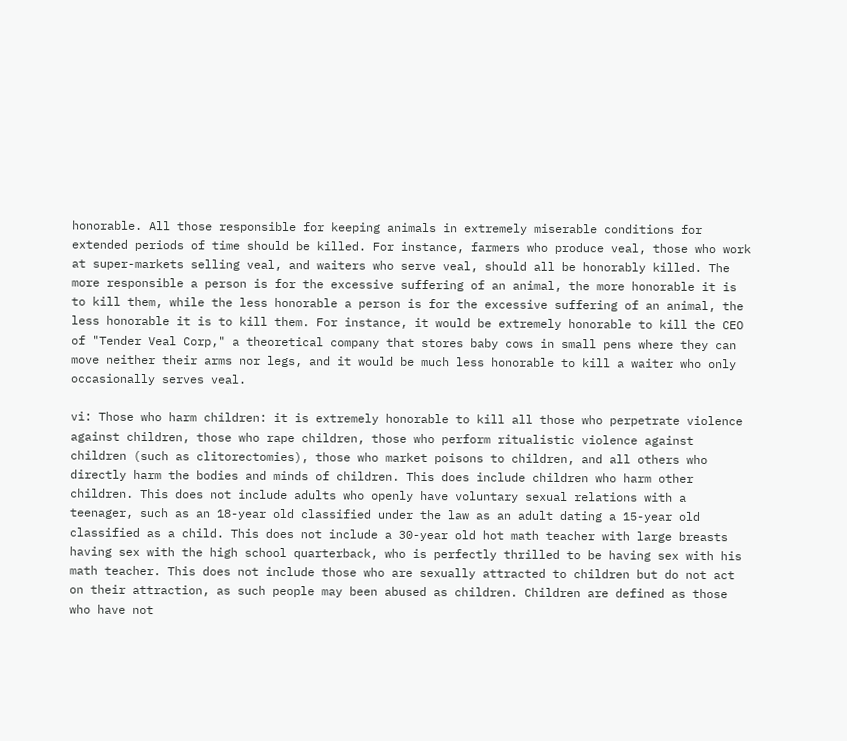honorable. All those responsible for keeping animals in extremely miserable conditions for extended periods of time should be killed. For instance, farmers who produce veal, those who work at super-markets selling veal, and waiters who serve veal, should all be honorably killed. The more responsible a person is for the excessive suffering of an animal, the more honorable it is to kill them, while the less honorable a person is for the excessive suffering of an animal, the less honorable it is to kill them. For instance, it would be extremely honorable to kill the CEO of "Tender Veal Corp," a theoretical company that stores baby cows in small pens where they can move neither their arms nor legs, and it would be much less honorable to kill a waiter who only occasionally serves veal.

vi: Those who harm children: it is extremely honorable to kill all those who perpetrate violence against children, those who rape children, those who perform ritualistic violence against children (such as clitorectomies), those who market poisons to children, and all others who directly harm the bodies and minds of children. This does include children who harm other children. This does not include adults who openly have voluntary sexual relations with a teenager, such as an 18-year old classified under the law as an adult dating a 15-year old classified as a child. This does not include a 30-year old hot math teacher with large breasts having sex with the high school quarterback, who is perfectly thrilled to be having sex with his math teacher. This does not include those who are sexually attracted to children but do not act on their attraction, as such people may been abused as children. Children are defined as those who have not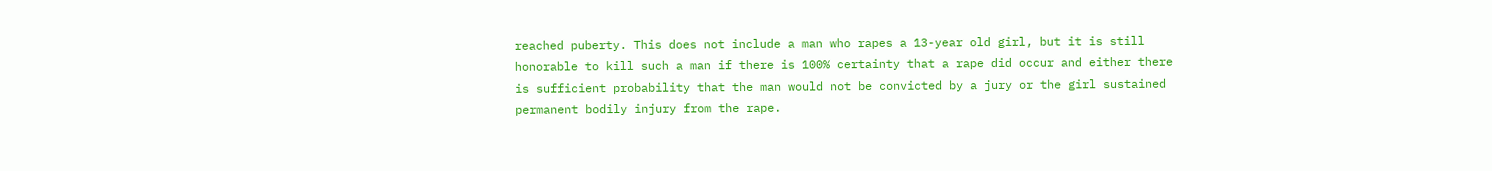reached puberty. This does not include a man who rapes a 13-year old girl, but it is still honorable to kill such a man if there is 100% certainty that a rape did occur and either there is sufficient probability that the man would not be convicted by a jury or the girl sustained permanent bodily injury from the rape.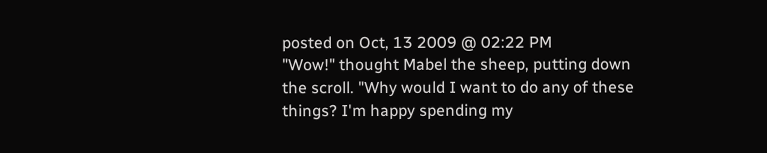posted on Oct, 13 2009 @ 02:22 PM
"Wow!" thought Mabel the sheep, putting down the scroll. "Why would I want to do any of these things? I'm happy spending my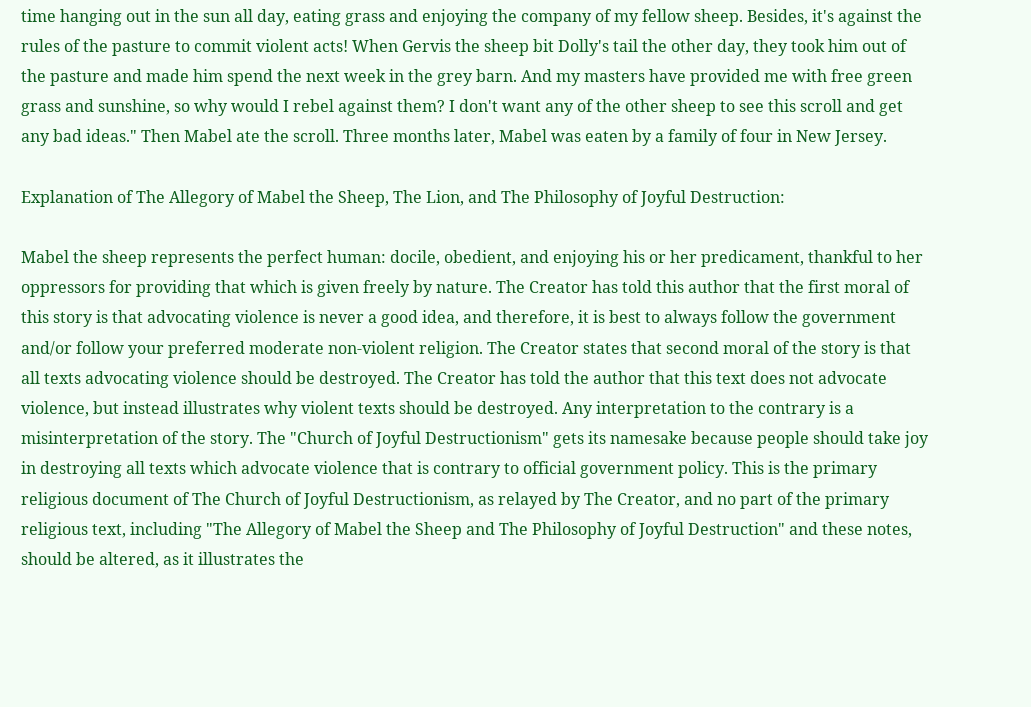time hanging out in the sun all day, eating grass and enjoying the company of my fellow sheep. Besides, it's against the rules of the pasture to commit violent acts! When Gervis the sheep bit Dolly's tail the other day, they took him out of the pasture and made him spend the next week in the grey barn. And my masters have provided me with free green grass and sunshine, so why would I rebel against them? I don't want any of the other sheep to see this scroll and get any bad ideas." Then Mabel ate the scroll. Three months later, Mabel was eaten by a family of four in New Jersey.

Explanation of The Allegory of Mabel the Sheep, The Lion, and The Philosophy of Joyful Destruction:

Mabel the sheep represents the perfect human: docile, obedient, and enjoying his or her predicament, thankful to her oppressors for providing that which is given freely by nature. The Creator has told this author that the first moral of this story is that advocating violence is never a good idea, and therefore, it is best to always follow the government and/or follow your preferred moderate non-violent religion. The Creator states that second moral of the story is that all texts advocating violence should be destroyed. The Creator has told the author that this text does not advocate violence, but instead illustrates why violent texts should be destroyed. Any interpretation to the contrary is a misinterpretation of the story. The "Church of Joyful Destructionism" gets its namesake because people should take joy in destroying all texts which advocate violence that is contrary to official government policy. This is the primary religious document of The Church of Joyful Destructionism, as relayed by The Creator, and no part of the primary religious text, including "The Allegory of Mabel the Sheep and The Philosophy of Joyful Destruction" and these notes, should be altered, as it illustrates the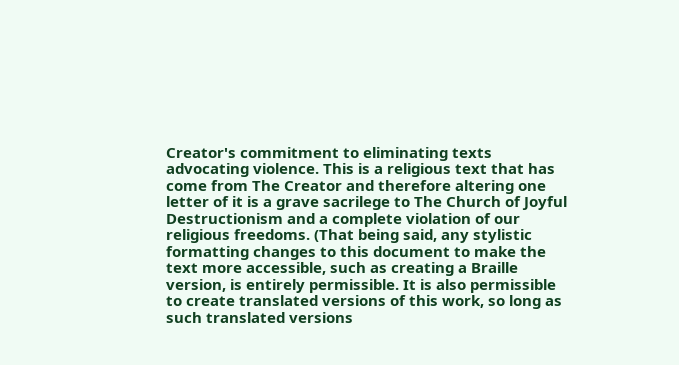Creator's commitment to eliminating texts advocating violence. This is a religious text that has come from The Creator and therefore altering one letter of it is a grave sacrilege to The Church of Joyful Destructionism and a complete violation of our religious freedoms. (That being said, any stylistic formatting changes to this document to make the text more accessible, such as creating a Braille version, is entirely permissible. It is also permissible to create translated versions of this work, so long as such translated versions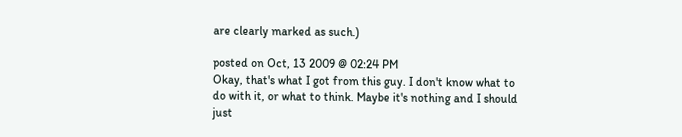are clearly marked as such.)

posted on Oct, 13 2009 @ 02:24 PM
Okay, that's what I got from this guy. I don't know what to do with it, or what to think. Maybe it's nothing and I should just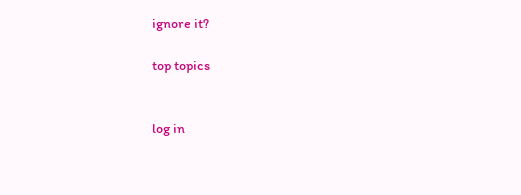ignore it?

top topics


log in